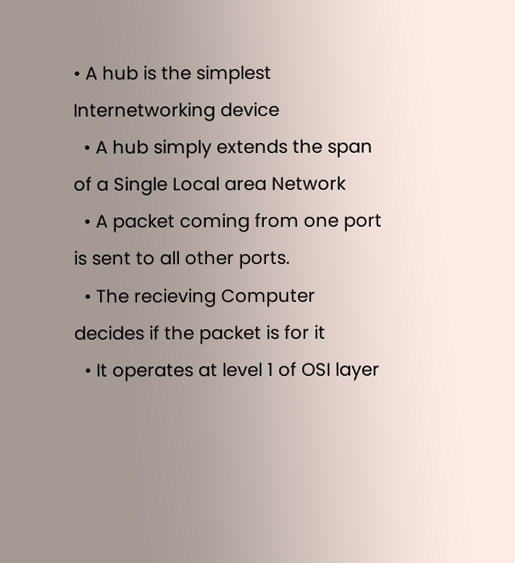• A hub is the simplest Internetworking device
  • A hub simply extends the span of a Single Local area Network
  • A packet coming from one port is sent to all other ports.
  • The recieving Computer decides if the packet is for it
  • It operates at level 1 of OSI layer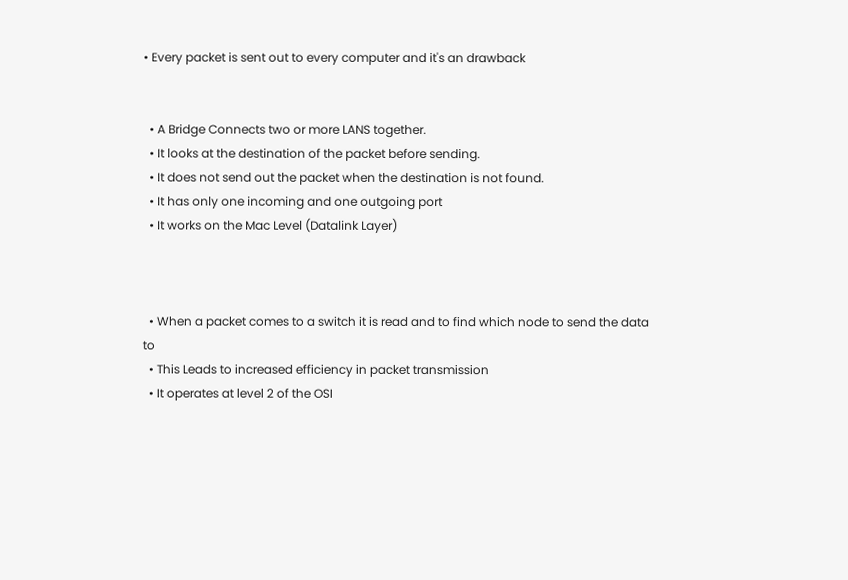• Every packet is sent out to every computer and it's an drawback


  • A Bridge Connects two or more LANS together.
  • It looks at the destination of the packet before sending.
  • It does not send out the packet when the destination is not found.
  • It has only one incoming and one outgoing port
  • It works on the Mac Level (Datalink Layer)



  • When a packet comes to a switch it is read and to find which node to send the data to
  • This Leads to increased efficiency in packet transmission
  • It operates at level 2 of the OSI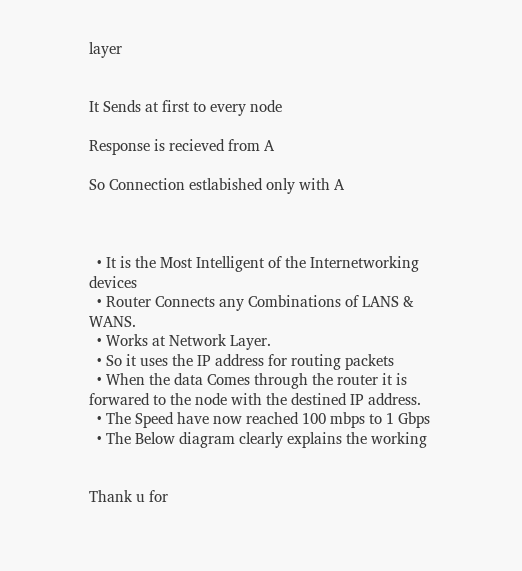layer


It Sends at first to every node

Response is recieved from A

So Connection estlabished only with A



  • It is the Most Intelligent of the Internetworking devices
  • Router Connects any Combinations of LANS & WANS.
  • Works at Network Layer.
  • So it uses the IP address for routing packets
  • When the data Comes through the router it is forwared to the node with the destined IP address.
  • The Speed have now reached 100 mbps to 1 Gbps
  • The Below diagram clearly explains the working


Thank u for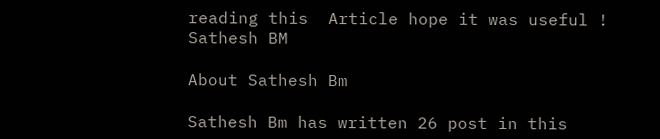reading this  Article hope it was useful !
Sathesh BM

About Sathesh Bm

Sathesh Bm has written 26 post in this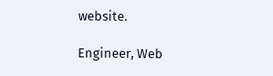website.

Engineer, Web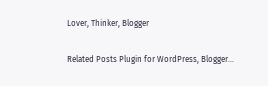Lover, Thinker, Blogger

Related Posts Plugin for WordPress, Blogger...